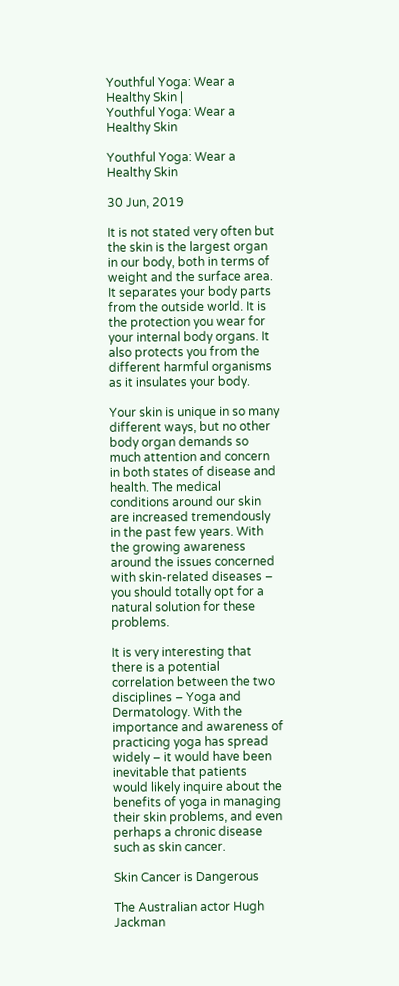Youthful Yoga: Wear a Healthy Skin |
Youthful Yoga: Wear a Healthy Skin

Youthful Yoga: Wear a Healthy Skin

30 Jun, 2019

It is not stated very often but the skin is the largest organ in our body, both in terms of weight and the surface area. It separates your body parts from the outside world. It is the protection you wear for your internal body organs. It also protects you from the different harmful organisms as it insulates your body.

Your skin is unique in so many different ways, but no other body organ demands so much attention and concern in both states of disease and health. The medical conditions around our skin are increased tremendously in the past few years. With the growing awareness around the issues concerned with skin-related diseases – you should totally opt for a natural solution for these problems.

It is very interesting that there is a potential correlation between the two disciplines – Yoga and Dermatology. With the importance and awareness of practicing yoga has spread widely – it would have been inevitable that patients would likely inquire about the benefits of yoga in managing their skin problems, and even perhaps a chronic disease such as skin cancer.

Skin Cancer is Dangerous

The Australian actor Hugh Jackman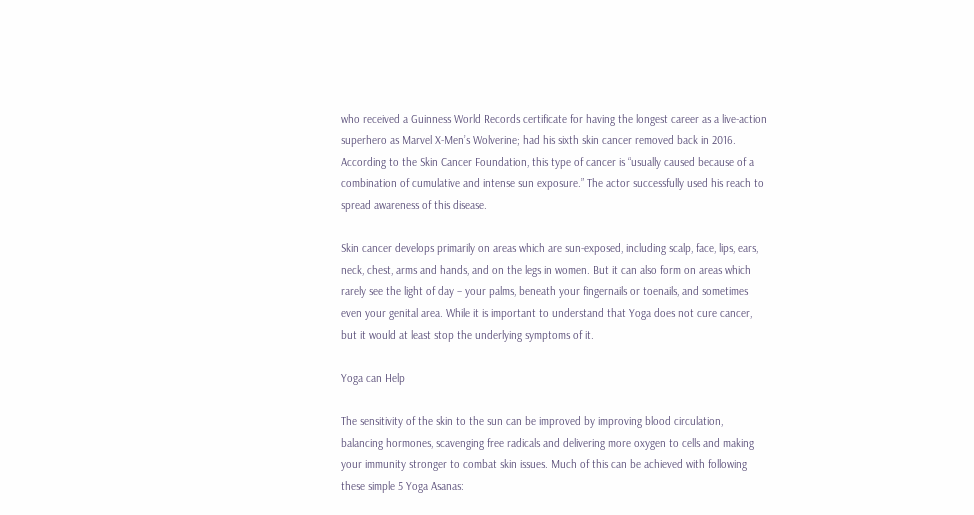who received a Guinness World Records certificate for having the longest career as a live-action superhero as Marvel X-Men’s Wolverine; had his sixth skin cancer removed back in 2016. According to the Skin Cancer Foundation, this type of cancer is “usually caused because of a combination of cumulative and intense sun exposure.” The actor successfully used his reach to spread awareness of this disease.

Skin cancer develops primarily on areas which are sun-exposed, including scalp, face, lips, ears, neck, chest, arms and hands, and on the legs in women. But it can also form on areas which rarely see the light of day – your palms, beneath your fingernails or toenails, and sometimes even your genital area. While it is important to understand that Yoga does not cure cancer, but it would at least stop the underlying symptoms of it.

Yoga can Help

The sensitivity of the skin to the sun can be improved by improving blood circulation, balancing hormones, scavenging free radicals and delivering more oxygen to cells and making your immunity stronger to combat skin issues. Much of this can be achieved with following these simple 5 Yoga Asanas: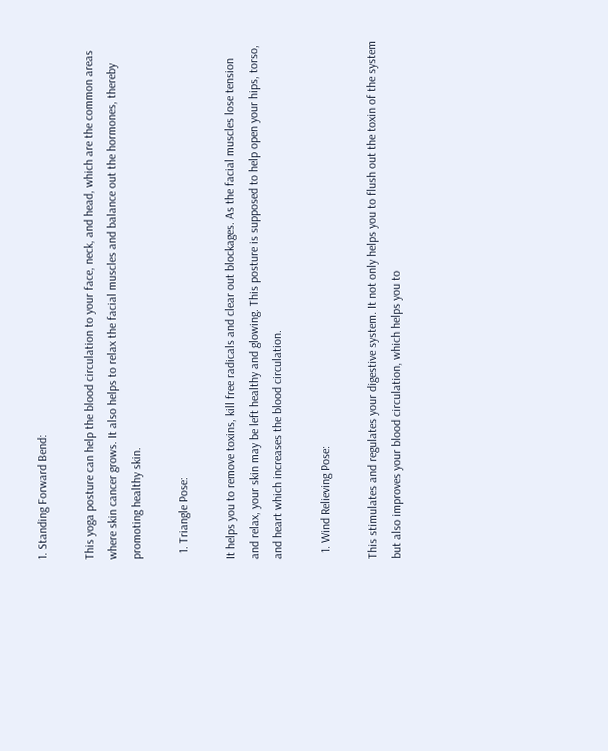1. Standing Forward Bend:

This yoga posture can help the blood circulation to your face, neck, and head, which are the common areas where skin cancer grows. It also helps to relax the facial muscles and balance out the hormones, thereby promoting healthy skin.

  1. Triangle Pose:

It helps you to remove toxins, kill free radicals and clear out blockages. As the facial muscles lose tension and relax, your skin may be left healthy and glowing. This posture is supposed to help open your hips, torso, and heart which increases the blood circulation.

  1. Wind Relieving Pose:

This stimulates and regulates your digestive system. It not only helps you to flush out the toxin of the system but also improves your blood circulation, which helps you to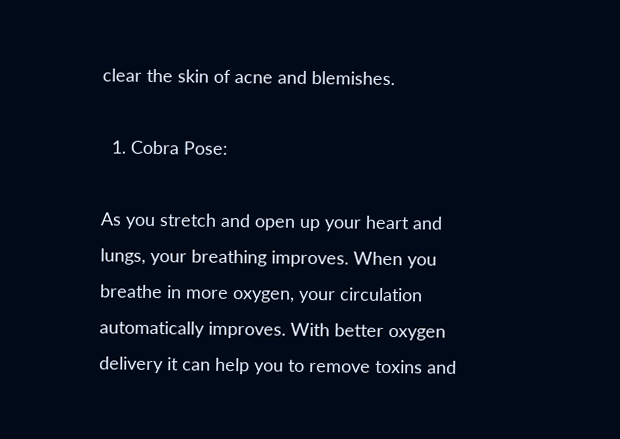clear the skin of acne and blemishes.

  1. Cobra Pose:

As you stretch and open up your heart and lungs, your breathing improves. When you breathe in more oxygen, your circulation automatically improves. With better oxygen delivery it can help you to remove toxins and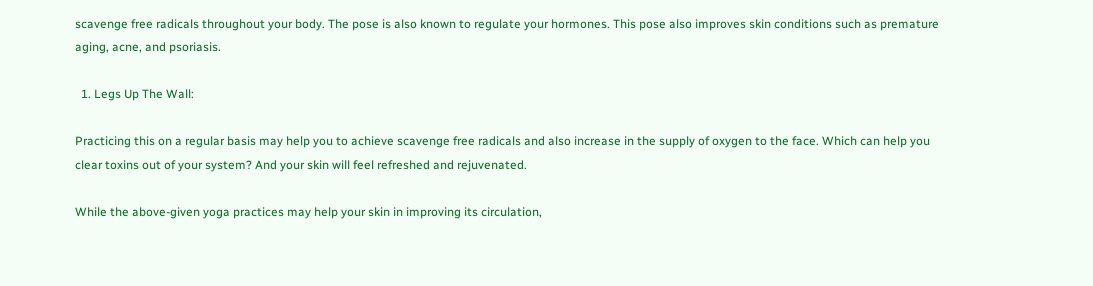scavenge free radicals throughout your body. The pose is also known to regulate your hormones. This pose also improves skin conditions such as premature aging, acne, and psoriasis.

  1. Legs Up The Wall:

Practicing this on a regular basis may help you to achieve scavenge free radicals and also increase in the supply of oxygen to the face. Which can help you clear toxins out of your system? And your skin will feel refreshed and rejuvenated.

While the above-given yoga practices may help your skin in improving its circulation,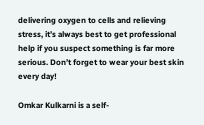delivering oxygen to cells and relieving stress, it’s always best to get professional help if you suspect something is far more serious. Don’t forget to wear your best skin every day!

Omkar Kulkarni is a self-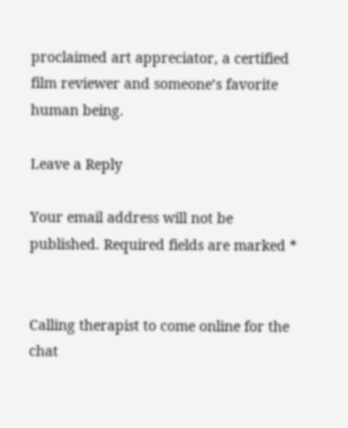proclaimed art appreciator, a certified film reviewer and someone’s favorite human being.

Leave a Reply

Your email address will not be published. Required fields are marked *


Calling therapist to come online for the chat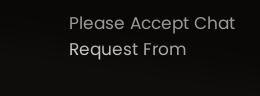Please Accept Chat Request From